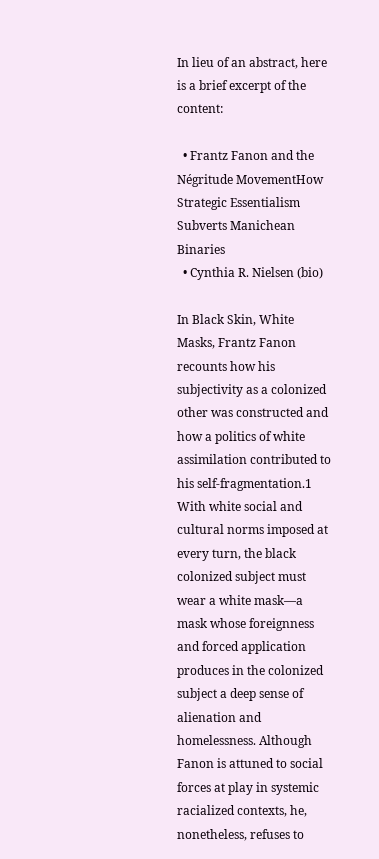In lieu of an abstract, here is a brief excerpt of the content:

  • Frantz Fanon and the Négritude MovementHow Strategic Essentialism Subverts Manichean Binaries
  • Cynthia R. Nielsen (bio)

In Black Skin, White Masks, Frantz Fanon recounts how his subjectivity as a colonized other was constructed and how a politics of white assimilation contributed to his self-fragmentation.1 With white social and cultural norms imposed at every turn, the black colonized subject must wear a white mask—a mask whose foreignness and forced application produces in the colonized subject a deep sense of alienation and homelessness. Although Fanon is attuned to social forces at play in systemic racialized contexts, he, nonetheless, refuses to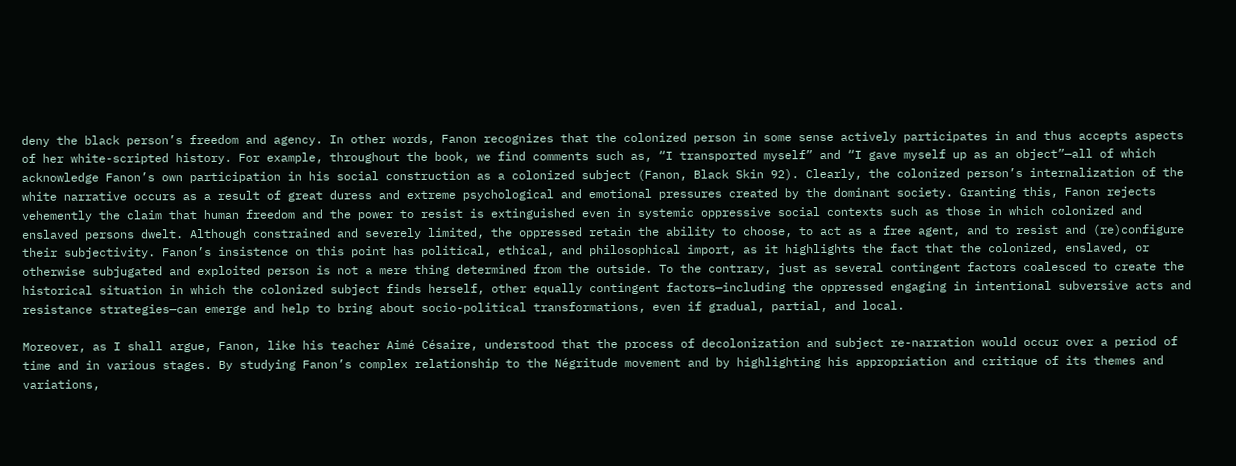deny the black person’s freedom and agency. In other words, Fanon recognizes that the colonized person in some sense actively participates in and thus accepts aspects of her white-scripted history. For example, throughout the book, we find comments such as, “I transported myself” and “I gave myself up as an object”—all of which acknowledge Fanon’s own participation in his social construction as a colonized subject (Fanon, Black Skin 92). Clearly, the colonized person’s internalization of the white narrative occurs as a result of great duress and extreme psychological and emotional pressures created by the dominant society. Granting this, Fanon rejects vehemently the claim that human freedom and the power to resist is extinguished even in systemic oppressive social contexts such as those in which colonized and enslaved persons dwelt. Although constrained and severely limited, the oppressed retain the ability to choose, to act as a free agent, and to resist and (re)configure their subjectivity. Fanon’s insistence on this point has political, ethical, and philosophical import, as it highlights the fact that the colonized, enslaved, or otherwise subjugated and exploited person is not a mere thing determined from the outside. To the contrary, just as several contingent factors coalesced to create the historical situation in which the colonized subject finds herself, other equally contingent factors—including the oppressed engaging in intentional subversive acts and resistance strategies—can emerge and help to bring about socio-political transformations, even if gradual, partial, and local.

Moreover, as I shall argue, Fanon, like his teacher Aimé Césaire, understood that the process of decolonization and subject re-narration would occur over a period of time and in various stages. By studying Fanon’s complex relationship to the Négritude movement and by highlighting his appropriation and critique of its themes and variations,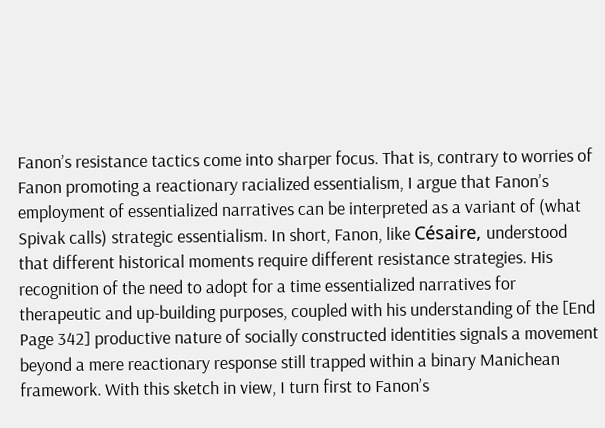Fanon’s resistance tactics come into sharper focus. That is, contrary to worries of Fanon promoting a reactionary racialized essentialism, I argue that Fanon’s employment of essentialized narratives can be interpreted as a variant of (what Spivak calls) strategic essentialism. In short, Fanon, like Césaire, understood that different historical moments require different resistance strategies. His recognition of the need to adopt for a time essentialized narratives for therapeutic and up-building purposes, coupled with his understanding of the [End Page 342] productive nature of socially constructed identities signals a movement beyond a mere reactionary response still trapped within a binary Manichean framework. With this sketch in view, I turn first to Fanon’s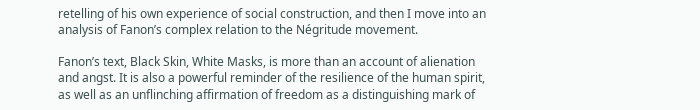retelling of his own experience of social construction, and then I move into an analysis of Fanon’s complex relation to the Négritude movement.

Fanon’s text, Black Skin, White Masks, is more than an account of alienation and angst. It is also a powerful reminder of the resilience of the human spirit, as well as an unflinching affirmation of freedom as a distinguishing mark of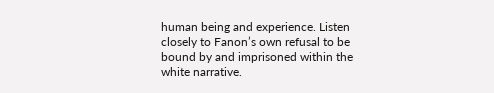human being and experience. Listen closely to Fanon’s own refusal to be bound by and imprisoned within the white narrative.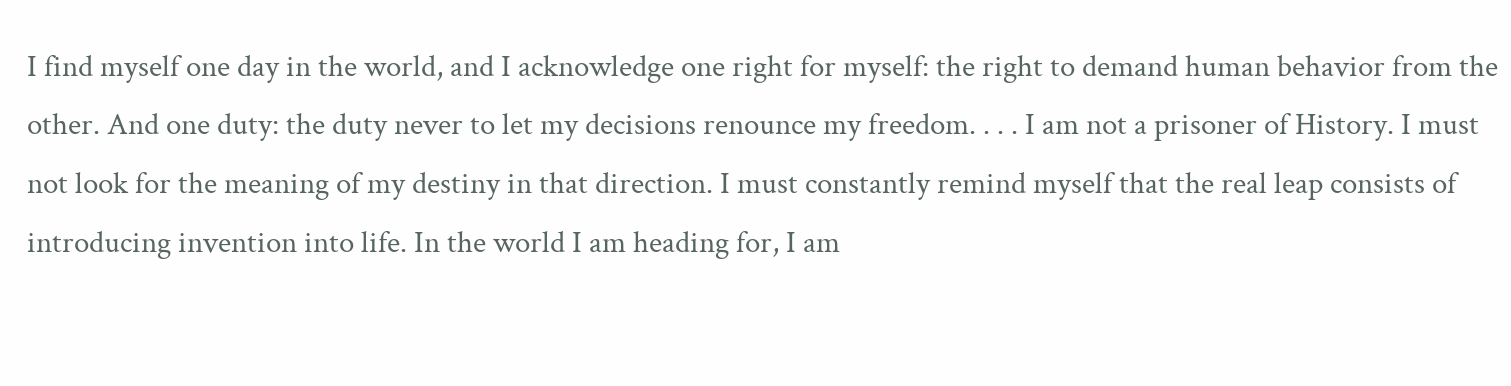I find myself one day in the world, and I acknowledge one right for myself: the right to demand human behavior from the other. And one duty: the duty never to let my decisions renounce my freedom. . . . I am not a prisoner of History. I must not look for the meaning of my destiny in that direction. I must constantly remind myself that the real leap consists of introducing invention into life. In the world I am heading for, I am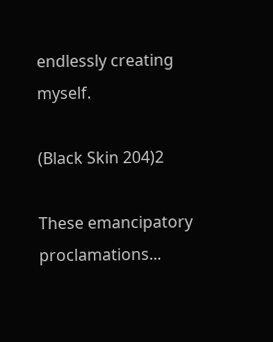endlessly creating myself.

(Black Skin 204)2

These emancipatory proclamations...